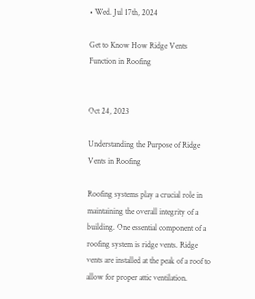• Wed. Jul 17th, 2024

Get to Know How Ridge Vents Function in Roofing


Oct 24, 2023

Understanding the Purpose of Ridge Vents in Roofing

Roofing systems play a crucial role in maintaining the overall integrity of a building. One essential component of a roofing system is ridge vents. Ridge vents are installed at the peak of a roof to allow for proper attic ventilation.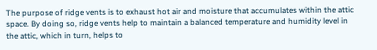The purpose of ridge vents is to exhaust hot air and moisture that accumulates within the attic space. By doing so, ridge vents help to maintain a balanced temperature and humidity level in the attic, which in turn, helps to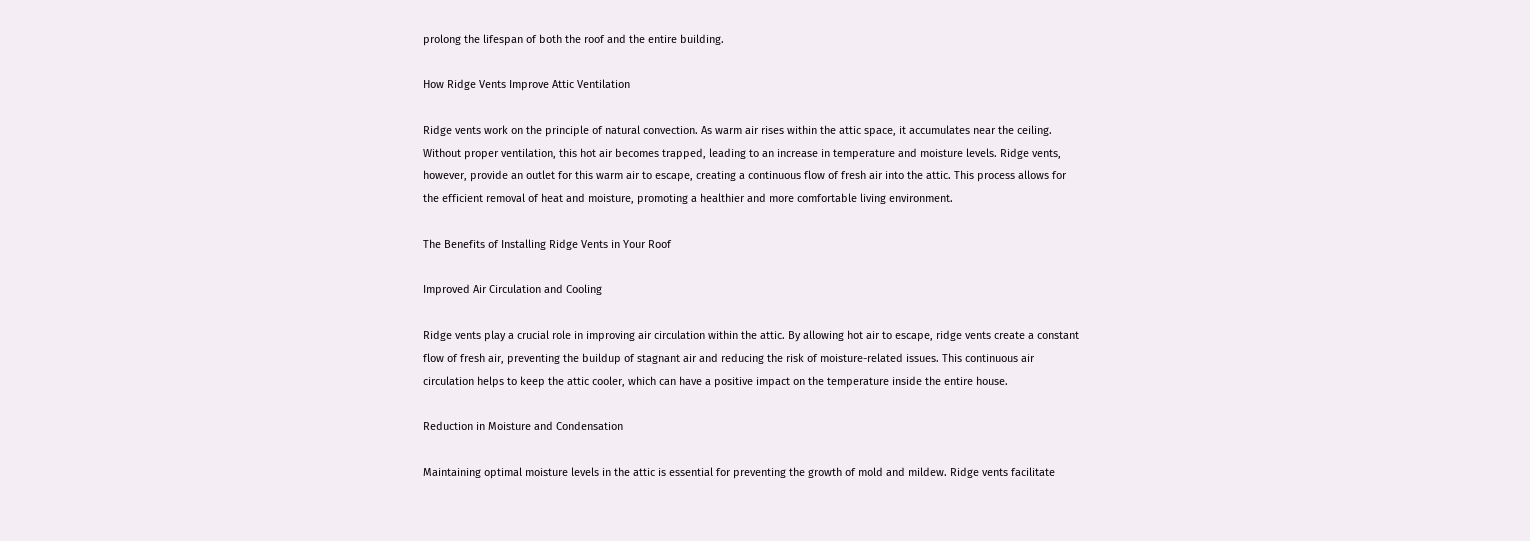prolong the lifespan of both the roof and the entire building.

How Ridge Vents Improve Attic Ventilation

Ridge vents work on the principle of natural convection. As warm air rises within the attic space, it accumulates near the ceiling. Without proper ventilation, this hot air becomes trapped, leading to an increase in temperature and moisture levels. Ridge vents, however, provide an outlet for this warm air to escape, creating a continuous flow of fresh air into the attic. This process allows for the efficient removal of heat and moisture, promoting a healthier and more comfortable living environment.

The Benefits of Installing Ridge Vents in Your Roof

Improved Air Circulation and Cooling

Ridge vents play a crucial role in improving air circulation within the attic. By allowing hot air to escape, ridge vents create a constant flow of fresh air, preventing the buildup of stagnant air and reducing the risk of moisture-related issues. This continuous air circulation helps to keep the attic cooler, which can have a positive impact on the temperature inside the entire house.

Reduction in Moisture and Condensation

Maintaining optimal moisture levels in the attic is essential for preventing the growth of mold and mildew. Ridge vents facilitate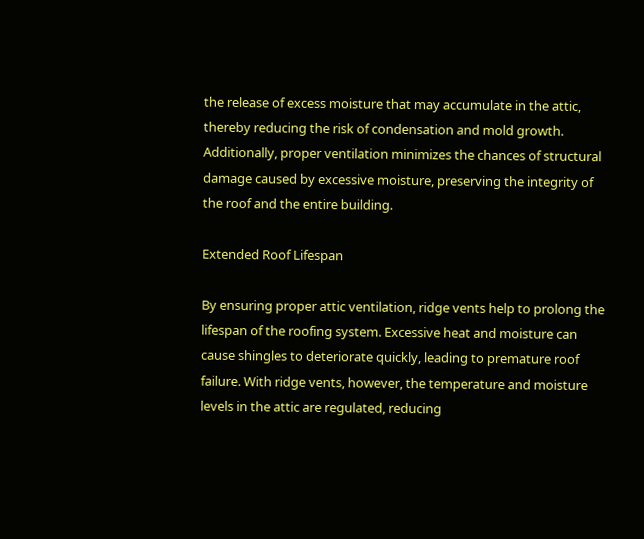the release of excess moisture that may accumulate in the attic, thereby reducing the risk of condensation and mold growth. Additionally, proper ventilation minimizes the chances of structural damage caused by excessive moisture, preserving the integrity of the roof and the entire building.

Extended Roof Lifespan

By ensuring proper attic ventilation, ridge vents help to prolong the lifespan of the roofing system. Excessive heat and moisture can cause shingles to deteriorate quickly, leading to premature roof failure. With ridge vents, however, the temperature and moisture levels in the attic are regulated, reducing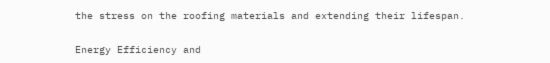the stress on the roofing materials and extending their lifespan.

Energy Efficiency and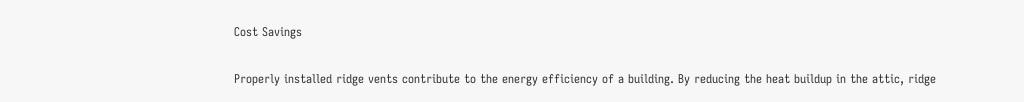Cost Savings

Properly installed ridge vents contribute to the energy efficiency of a building. By reducing the heat buildup in the attic, ridge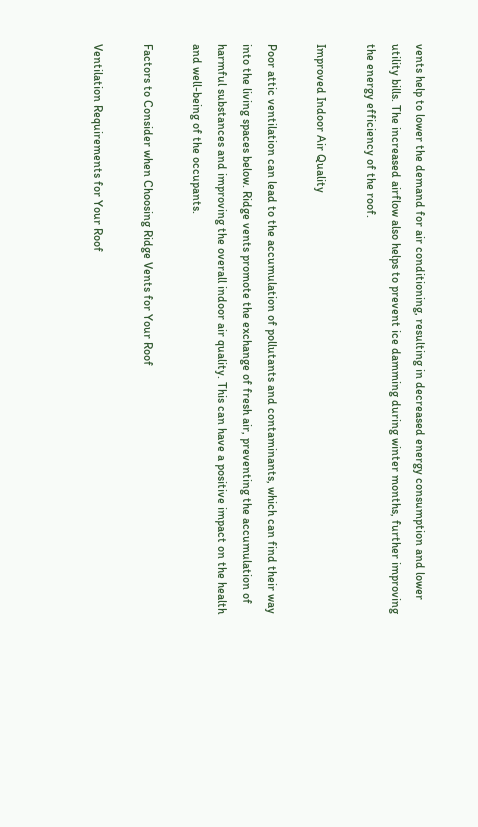vents help to lower the demand for air conditioning, resulting in decreased energy consumption and lower utility bills. The increased airflow also helps to prevent ice damming during winter months, further improving the energy efficiency of the roof.

Improved Indoor Air Quality

Poor attic ventilation can lead to the accumulation of pollutants and contaminants, which can find their way into the living spaces below. Ridge vents promote the exchange of fresh air, preventing the accumulation of harmful substances and improving the overall indoor air quality. This can have a positive impact on the health and well-being of the occupants.

Factors to Consider when Choosing Ridge Vents for Your Roof

Ventilation Requirements for Your Roof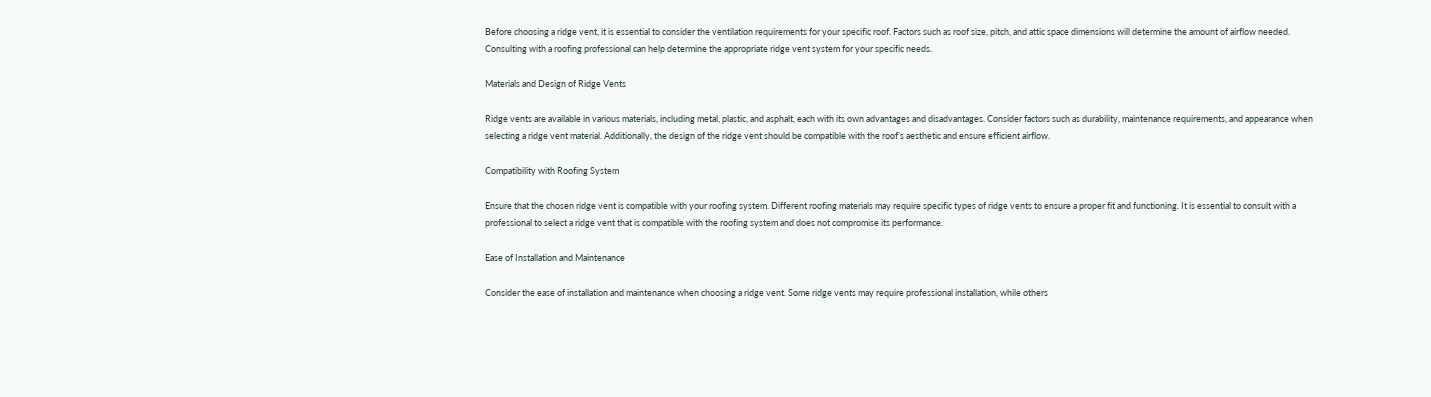Before choosing a ridge vent, it is essential to consider the ventilation requirements for your specific roof. Factors such as roof size, pitch, and attic space dimensions will determine the amount of airflow needed. Consulting with a roofing professional can help determine the appropriate ridge vent system for your specific needs.

Materials and Design of Ridge Vents

Ridge vents are available in various materials, including metal, plastic, and asphalt, each with its own advantages and disadvantages. Consider factors such as durability, maintenance requirements, and appearance when selecting a ridge vent material. Additionally, the design of the ridge vent should be compatible with the roof’s aesthetic and ensure efficient airflow.

Compatibility with Roofing System

Ensure that the chosen ridge vent is compatible with your roofing system. Different roofing materials may require specific types of ridge vents to ensure a proper fit and functioning. It is essential to consult with a professional to select a ridge vent that is compatible with the roofing system and does not compromise its performance.

Ease of Installation and Maintenance

Consider the ease of installation and maintenance when choosing a ridge vent. Some ridge vents may require professional installation, while others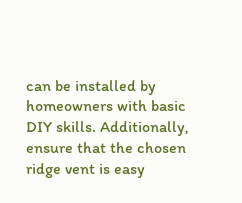can be installed by homeowners with basic DIY skills. Additionally, ensure that the chosen ridge vent is easy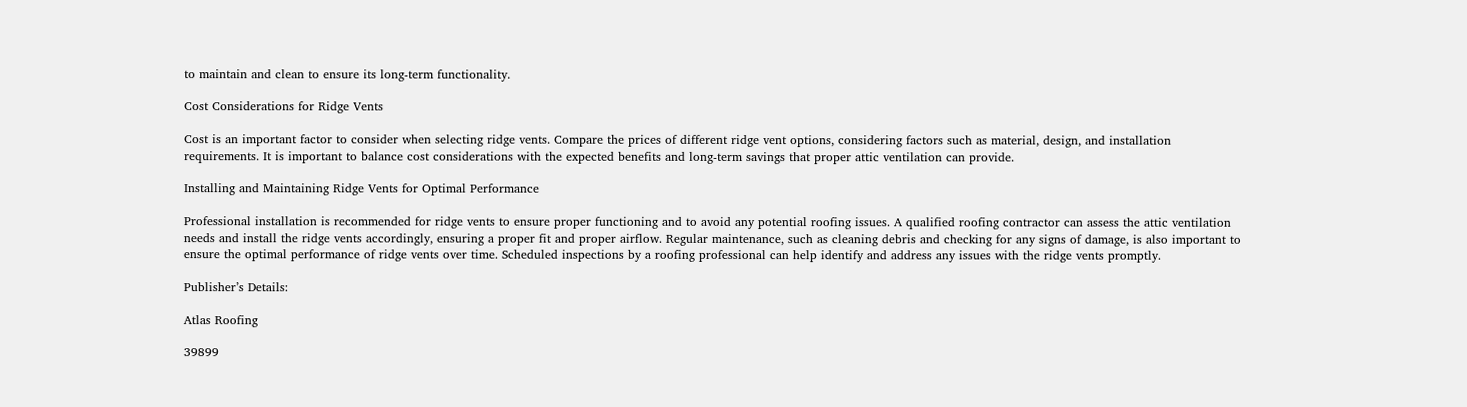to maintain and clean to ensure its long-term functionality.

Cost Considerations for Ridge Vents

Cost is an important factor to consider when selecting ridge vents. Compare the prices of different ridge vent options, considering factors such as material, design, and installation requirements. It is important to balance cost considerations with the expected benefits and long-term savings that proper attic ventilation can provide.

Installing and Maintaining Ridge Vents for Optimal Performance

Professional installation is recommended for ridge vents to ensure proper functioning and to avoid any potential roofing issues. A qualified roofing contractor can assess the attic ventilation needs and install the ridge vents accordingly, ensuring a proper fit and proper airflow. Regular maintenance, such as cleaning debris and checking for any signs of damage, is also important to ensure the optimal performance of ridge vents over time. Scheduled inspections by a roofing professional can help identify and address any issues with the ridge vents promptly.

Publisher’s Details:

Atlas Roofing

39899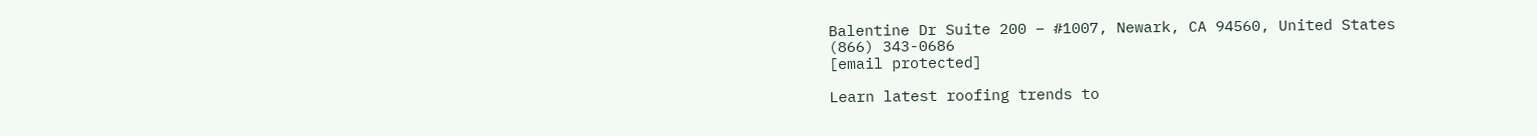Balentine Dr Suite 200 – #1007, Newark, CA 94560, United States
(866) 343-0686
[email protected]

Learn latest roofing trends to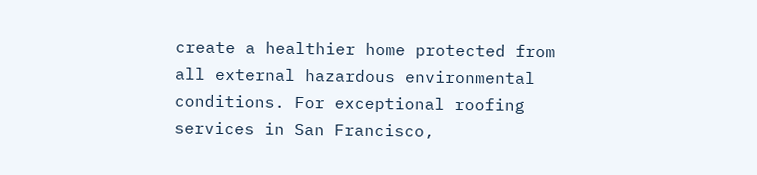create a healthier home protected from all external hazardous environmental conditions. For exceptional roofing services in San Francisco,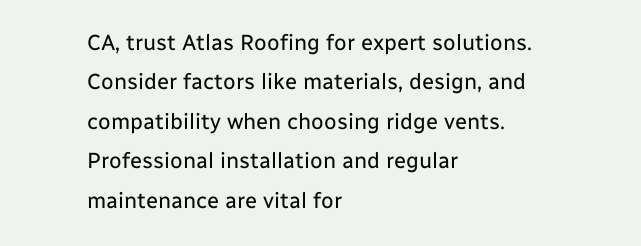CA, trust Atlas Roofing for expert solutions. Consider factors like materials, design, and compatibility when choosing ridge vents. Professional installation and regular maintenance are vital for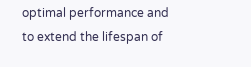optimal performance and to extend the lifespan of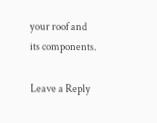your roof and its components.

Leave a Reply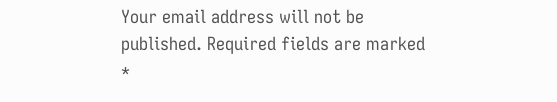Your email address will not be published. Required fields are marked *